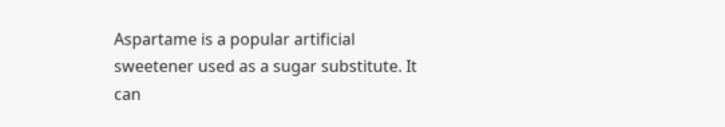Aspartame is a popular artificial sweetener used as a sugar substitute. It can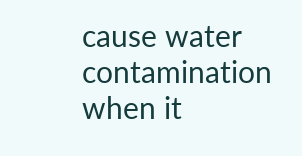cause water contamination when it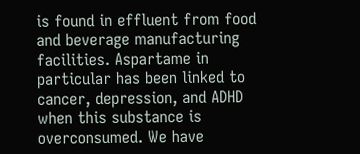is found in effluent from food and beverage manufacturing facilities. Aspartame in particular has been linked to cancer, depression, and ADHD when this substance is overconsumed. We have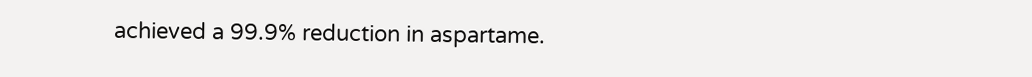achieved a 99.9% reduction in aspartame.